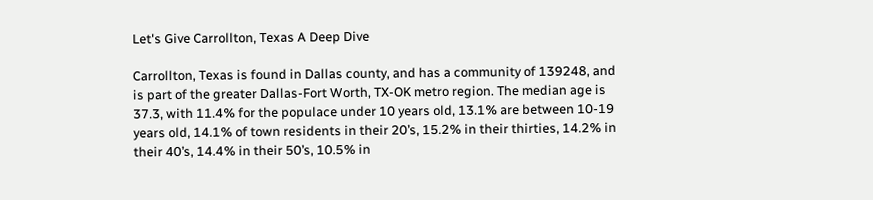Let's Give Carrollton, Texas A Deep Dive

Carrollton, Texas is found in Dallas county, and has a community of 139248, and is part of the greater Dallas-Fort Worth, TX-OK metro region. The median age is 37.3, with 11.4% for the populace under 10 years old, 13.1% are between 10-19 years old, 14.1% of town residents in their 20’s, 15.2% in their thirties, 14.2% in their 40’s, 14.4% in their 50’s, 10.5% in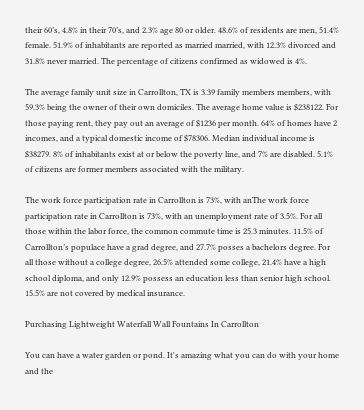their 60’s, 4.8% in their 70’s, and 2.3% age 80 or older. 48.6% of residents are men, 51.4% female. 51.9% of inhabitants are reported as married married, with 12.3% divorced and 31.8% never married. The percentage of citizens confirmed as widowed is 4%.

The average family unit size in Carrollton, TX is 3.39 family members members, with 59.3% being the owner of their own domiciles. The average home value is $238122. For those paying rent, they pay out an average of $1236 per month. 64% of homes have 2 incomes, and a typical domestic income of $78306. Median individual income is $38279. 8% of inhabitants exist at or below the poverty line, and 7% are disabled. 5.1% of citizens are former members associated with the military.

The work force participation rate in Carrollton is 73%, with anThe work force participation rate in Carrollton is 73%, with an unemployment rate of 3.5%. For all those within the labor force, the common commute time is 25.3 minutes. 11.5% of Carrollton’s populace have a grad degree, and 27.7% posses a bachelors degree. For all those without a college degree, 26.5% attended some college, 21.4% have a high school diploma, and only 12.9% possess an education less than senior high school. 15.5% are not covered by medical insurance.

Purchasing Lightweight Waterfall Wall Fountains In Carrollton

You can have a water garden or pond. It's amazing what you can do with your home and the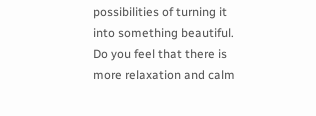possibilities of turning it into something beautiful. Do you feel that there is more relaxation and calm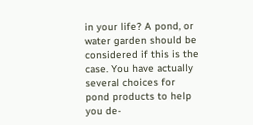in your life? A pond, or water garden should be considered if this is the case. You have actually several choices for pond products to help you de-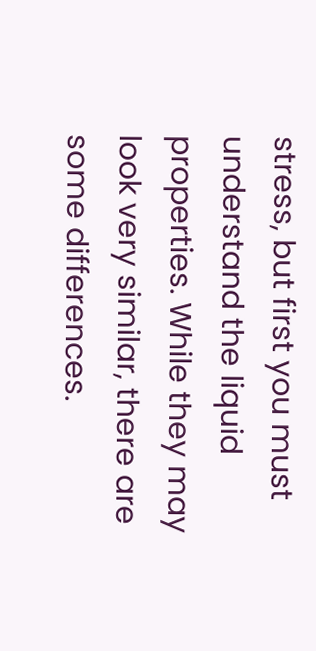stress, but first you must understand the liquid properties. While they may look very similar, there are some differences.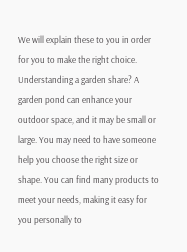We will explain these to you in order for you to make the right choice. Understanding a garden share? A garden pond can enhance your outdoor space, and it may be small or large. You may need to have someone help you choose the right size or shape. You can find many products to meet your needs, making it easy for you personally to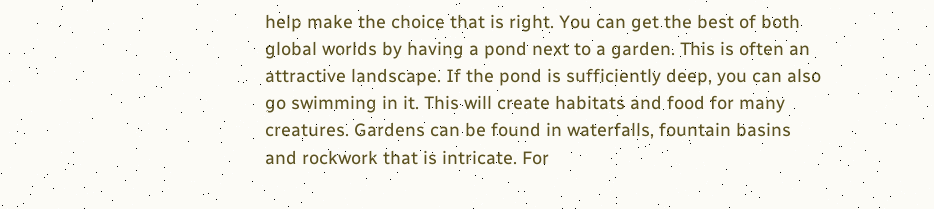help make the choice that is right. You can get the best of both global worlds by having a pond next to a garden. This is often an attractive landscape. If the pond is sufficiently deep, you can also go swimming in it. This will create habitats and food for many creatures. Gardens can be found in waterfalls, fountain basins and rockwork that is intricate. For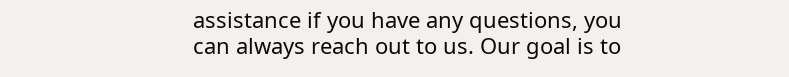assistance if you have any questions, you can always reach out to us. Our goal is to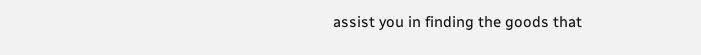assist you in finding the goods that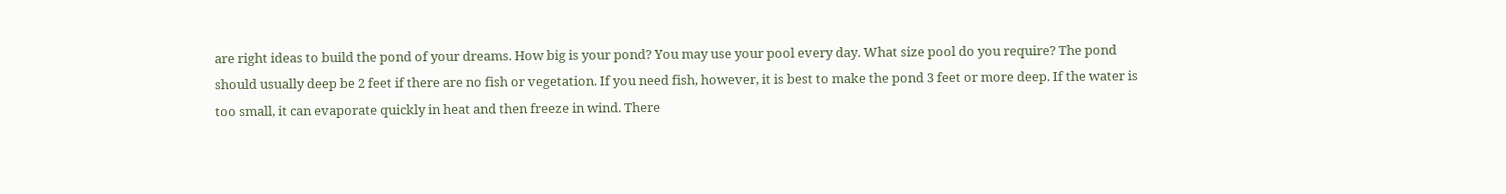are right ideas to build the pond of your dreams. How big is your pond? You may use your pool every day. What size pool do you require? The pond should usually deep be 2 feet if there are no fish or vegetation. If you need fish, however, it is best to make the pond 3 feet or more deep. If the water is too small, it can evaporate quickly in heat and then freeze in wind. There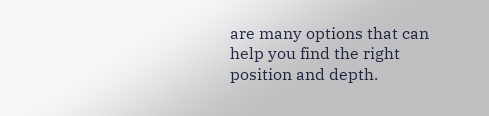are many options that can help you find the right position and depth.